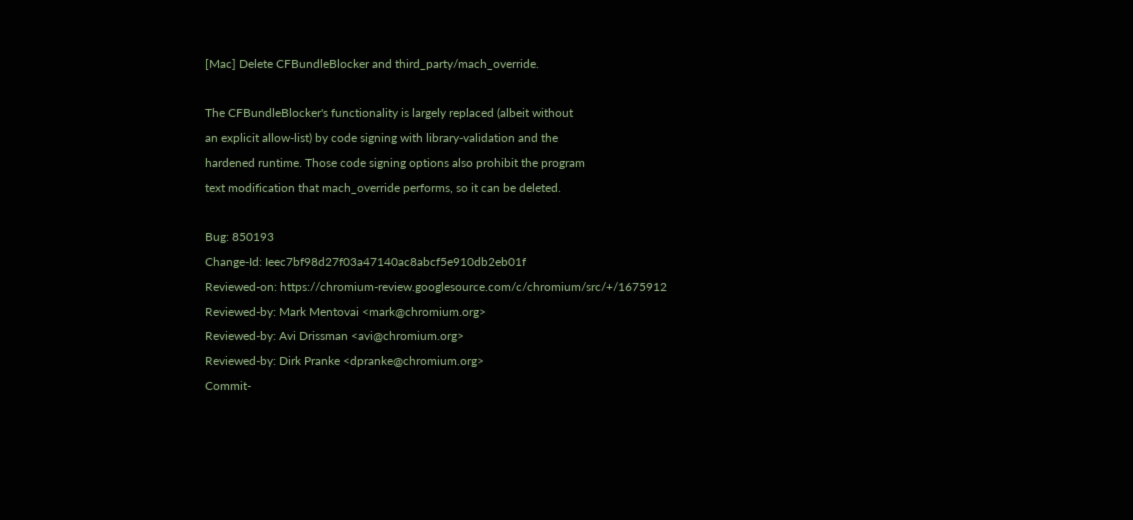[Mac] Delete CFBundleBlocker and third_party/mach_override.

The CFBundleBlocker's functionality is largely replaced (albeit without
an explicit allow-list) by code signing with library-validation and the
hardened runtime. Those code signing options also prohibit the program
text modification that mach_override performs, so it can be deleted.

Bug: 850193
Change-Id: Ieec7bf98d27f03a47140ac8abcf5e910db2eb01f
Reviewed-on: https://chromium-review.googlesource.com/c/chromium/src/+/1675912
Reviewed-by: Mark Mentovai <mark@chromium.org>
Reviewed-by: Avi Drissman <avi@chromium.org>
Reviewed-by: Dirk Pranke <dpranke@chromium.org>
Commit-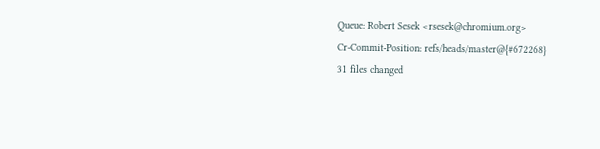Queue: Robert Sesek <rsesek@chromium.org>
Cr-Commit-Position: refs/heads/master@{#672268}
31 files changed